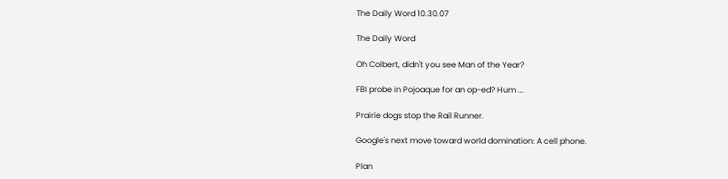The Daily Word 10.30.07

The Daily Word

Oh Colbert, didn't you see Man of the Year?

FBI probe in Pojoaque for an op-ed? Hum ...

Prairie dogs stop the Rail Runner.

Google's next move toward world domination: A cell phone.

Plan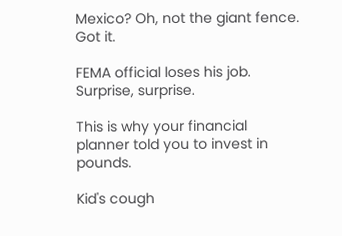Mexico? Oh, not the giant fence. Got it.

FEMA official loses his job. Surprise, surprise.

This is why your financial planner told you to invest in pounds.

Kid's cough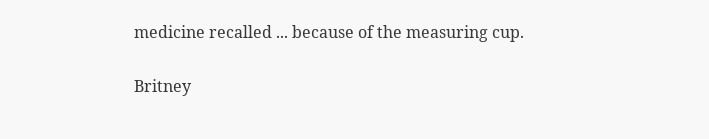medicine recalled ... because of the measuring cup.

Britney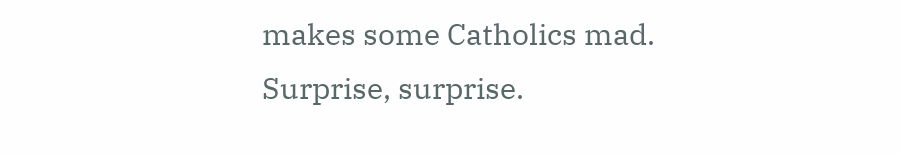makes some Catholics mad. Surprise, surprise.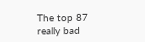The top 87 really bad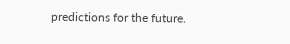predictions for the future.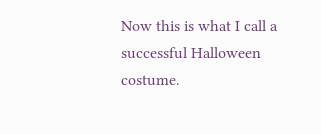Now this is what I call a successful Halloween costume.